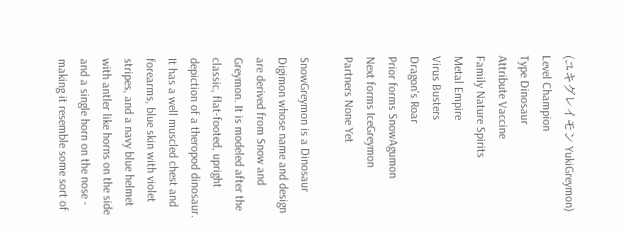(ユキグレイモン YukiGreymon)
Level Champion
Type Dinosaur
Attribute Vaccine
Family Nature Spirits
Metal Empire
Virus Busters
Dragon's Roar
Prior forms SnowAgumon
Next forms IceGreymon
Partners None Yet

SnowGreymon is a Dinosaur Digimon whose name and design are derived from Snow and Greymon. It is modeled after the classic, flat-footed, upright depiction of a theropod dinosaur. It has a well muscled chest and forearms, blue skin with violet stripes, and a navy blue helmet with antler like horns on the side and a single horn on the nose - making it resemble some sort of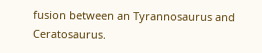fusion between an Tyrannosaurus and Ceratosaurus.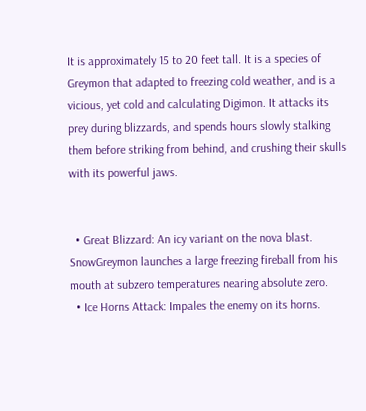It is approximately 15 to 20 feet tall. It is a species of Greymon that adapted to freezing cold weather, and is a vicious, yet cold and calculating Digimon. It attacks its prey during blizzards, and spends hours slowly stalking them before striking from behind, and crushing their skulls with its powerful jaws.


  • Great Blizzard: An icy variant on the nova blast. SnowGreymon launches a large freezing fireball from his mouth at subzero temperatures nearing absolute zero.
  • Ice Horns Attack: Impales the enemy on its horns.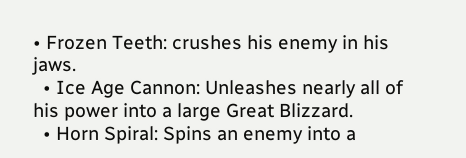• Frozen Teeth: crushes his enemy in his jaws.
  • Ice Age Cannon: Unleashes nearly all of his power into a large Great Blizzard.
  • Horn Spiral: Spins an enemy into a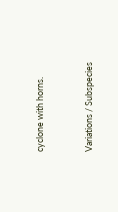cyclone with horns.


Variations / Subspecies